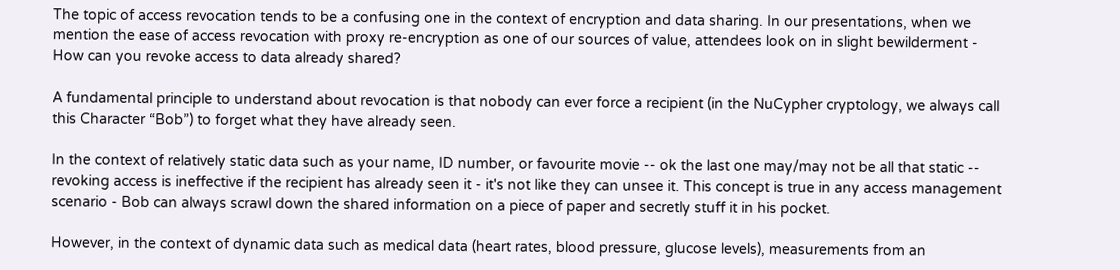The topic of access revocation tends to be a confusing one in the context of encryption and data sharing. In our presentations, when we mention the ease of access revocation with proxy re-encryption as one of our sources of value, attendees look on in slight bewilderment - How can you revoke access to data already shared?

A fundamental principle to understand about revocation is that nobody can ever force a recipient (in the NuCypher cryptology, we always call this Character “Bob”) to forget what they have already seen.

In the context of relatively static data such as your name, ID number, or favourite movie -- ok the last one may/may not be all that static -- revoking access is ineffective if the recipient has already seen it - it's not like they can unsee it. This concept is true in any access management scenario - Bob can always scrawl down the shared information on a piece of paper and secretly stuff it in his pocket.

However, in the context of dynamic data such as medical data (heart rates, blood pressure, glucose levels), measurements from an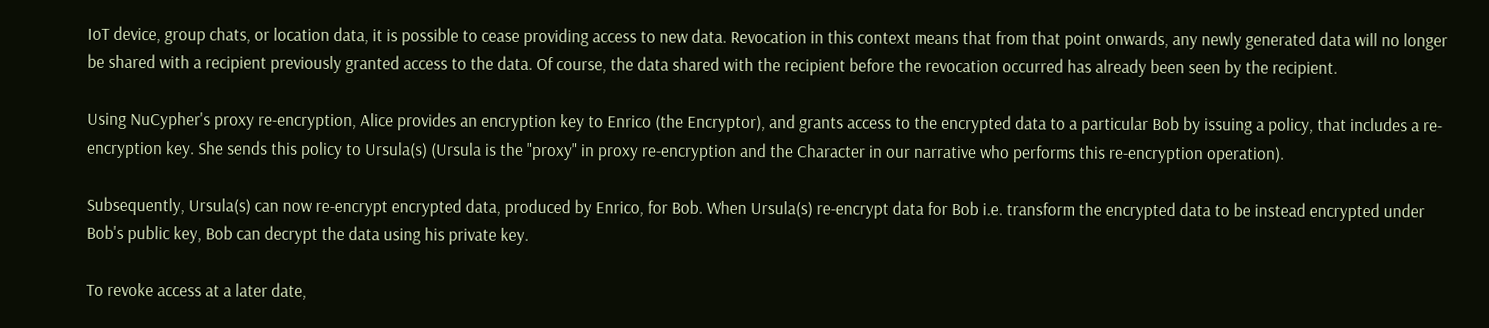IoT device, group chats, or location data, it is possible to cease providing access to new data. Revocation in this context means that from that point onwards, any newly generated data will no longer be shared with a recipient previously granted access to the data. Of course, the data shared with the recipient before the revocation occurred has already been seen by the recipient.

Using NuCypher's proxy re-encryption, Alice provides an encryption key to Enrico (the Encryptor), and grants access to the encrypted data to a particular Bob by issuing a policy, that includes a re-encryption key. She sends this policy to Ursula(s) (Ursula is the "proxy" in proxy re-encryption and the Character in our narrative who performs this re-encryption operation).

Subsequently, Ursula(s) can now re-encrypt encrypted data, produced by Enrico, for Bob. When Ursula(s) re-encrypt data for Bob i.e. transform the encrypted data to be instead encrypted under Bob's public key, Bob can decrypt the data using his private key.

To revoke access at a later date,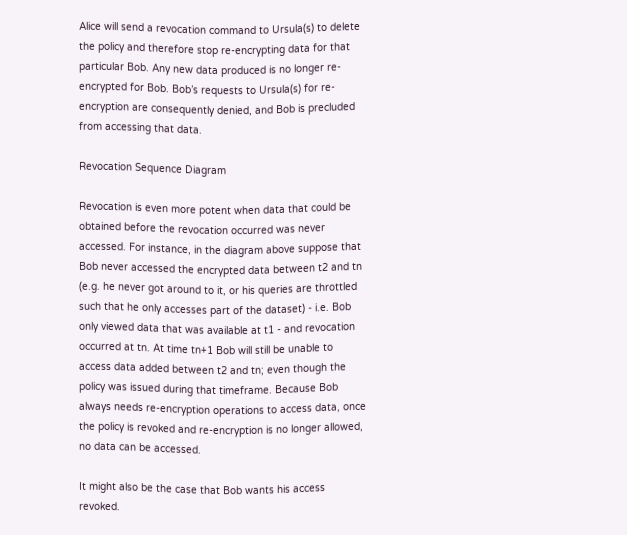Alice will send a revocation command to Ursula(s) to delete the policy and therefore stop re-encrypting data for that particular Bob. Any new data produced is no longer re-encrypted for Bob. Bob’s requests to Ursula(s) for re-encryption are consequently denied, and Bob is precluded from accessing that data.

Revocation Sequence Diagram

Revocation is even more potent when data that could be obtained before the revocation occurred was never accessed. For instance, in the diagram above suppose that Bob never accessed the encrypted data between t2 and tn (e.g. he never got around to it, or his queries are throttled such that he only accesses part of the dataset) - i.e. Bob only viewed data that was available at t1 - and revocation occurred at tn. At time tn+1 Bob will still be unable to access data added between t2 and tn; even though the policy was issued during that timeframe. Because Bob always needs re-encryption operations to access data, once the policy is revoked and re-encryption is no longer allowed, no data can be accessed.

It might also be the case that Bob wants his access revoked.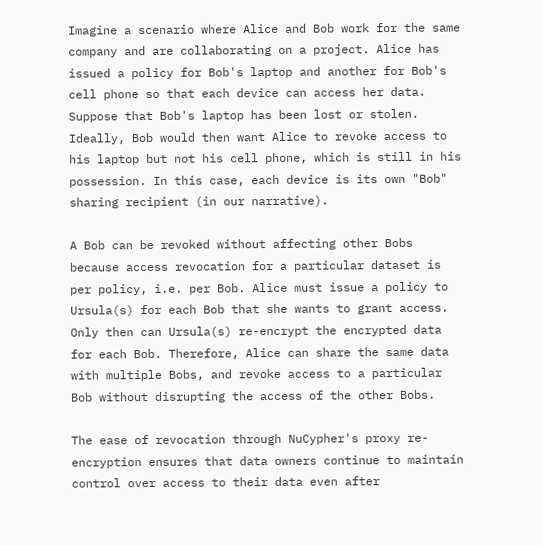Imagine a scenario where Alice and Bob work for the same company and are collaborating on a project. Alice has issued a policy for Bob's laptop and another for Bob's cell phone so that each device can access her data. Suppose that Bob's laptop has been lost or stolen. Ideally, Bob would then want Alice to revoke access to his laptop but not his cell phone, which is still in his possession. In this case, each device is its own "Bob" sharing recipient (in our narrative).

A Bob can be revoked without affecting other Bobs because access revocation for a particular dataset is per policy, i.e. per Bob. Alice must issue a policy to Ursula(s) for each Bob that she wants to grant access. Only then can Ursula(s) re-encrypt the encrypted data for each Bob. Therefore, Alice can share the same data with multiple Bobs, and revoke access to a particular Bob without disrupting the access of the other Bobs.

The ease of revocation through NuCypher's proxy re-encryption ensures that data owners continue to maintain control over access to their data even after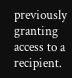previously granting access to a recipient.